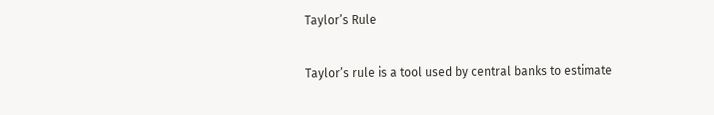Taylor’s Rule

Taylor’s rule is a tool used by central banks to estimate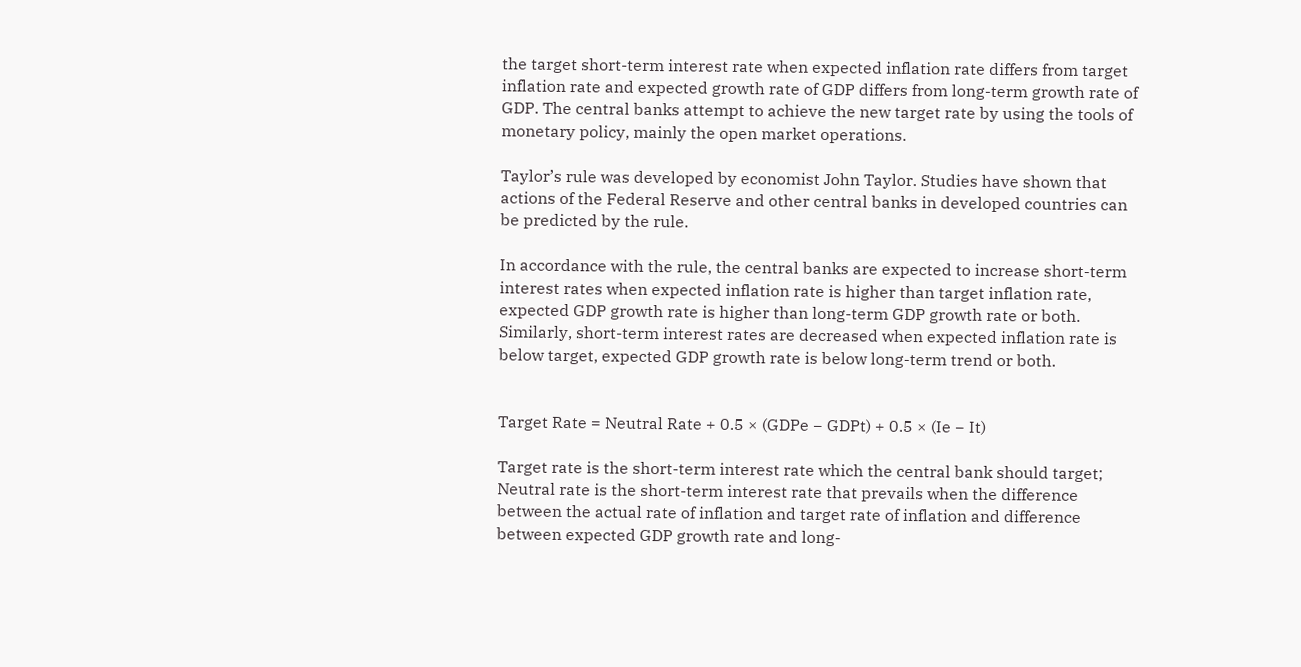the target short-term interest rate when expected inflation rate differs from target inflation rate and expected growth rate of GDP differs from long-term growth rate of GDP. The central banks attempt to achieve the new target rate by using the tools of monetary policy, mainly the open market operations.

Taylor’s rule was developed by economist John Taylor. Studies have shown that actions of the Federal Reserve and other central banks in developed countries can be predicted by the rule.

In accordance with the rule, the central banks are expected to increase short-term interest rates when expected inflation rate is higher than target inflation rate, expected GDP growth rate is higher than long-term GDP growth rate or both. Similarly, short-term interest rates are decreased when expected inflation rate is below target, expected GDP growth rate is below long-term trend or both.


Target Rate = Neutral Rate + 0.5 × (GDPe − GDPt) + 0.5 × (Ie − It)

Target rate is the short-term interest rate which the central bank should target;
Neutral rate is the short-term interest rate that prevails when the difference between the actual rate of inflation and target rate of inflation and difference between expected GDP growth rate and long-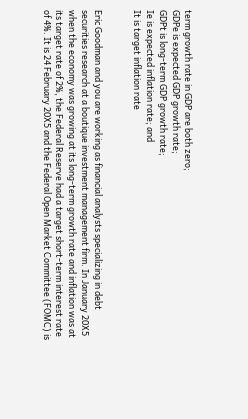term growth rate in GDP are both zero;
GDPe is expected GDP growth rate;
GDPt is long-term GDP growth rate;
Ie is expected inflation rate; and
It is target inflation rate


Eric Goodman and you are working as financial analysts specializing in debt securities research at a boutique investment management firm. In January 20X5 when the economy was growing at its long-term growth rate and inflation was at its target rate of 2%, the Federal Reserve had a target short-term interest rate of 4%. It is 24 February 20X5 and the Federal Open Market Committee (FOMC) is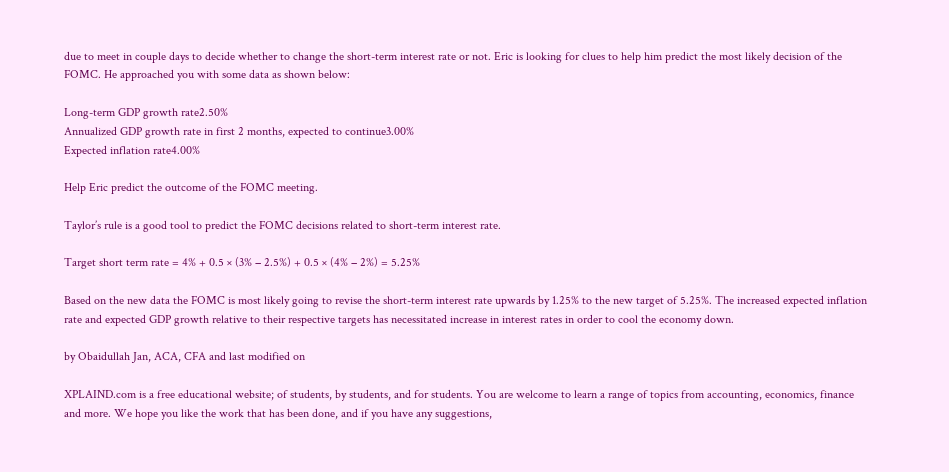due to meet in couple days to decide whether to change the short-term interest rate or not. Eric is looking for clues to help him predict the most likely decision of the FOMC. He approached you with some data as shown below:

Long-term GDP growth rate2.50%
Annualized GDP growth rate in first 2 months, expected to continue3.00%
Expected inflation rate4.00%

Help Eric predict the outcome of the FOMC meeting.

Taylor’s rule is a good tool to predict the FOMC decisions related to short-term interest rate.

Target short term rate = 4% + 0.5 × (3% − 2.5%) + 0.5 × (4% − 2%) = 5.25%

Based on the new data the FOMC is most likely going to revise the short-term interest rate upwards by 1.25% to the new target of 5.25%. The increased expected inflation rate and expected GDP growth relative to their respective targets has necessitated increase in interest rates in order to cool the economy down.

by Obaidullah Jan, ACA, CFA and last modified on

XPLAIND.com is a free educational website; of students, by students, and for students. You are welcome to learn a range of topics from accounting, economics, finance and more. We hope you like the work that has been done, and if you have any suggestions,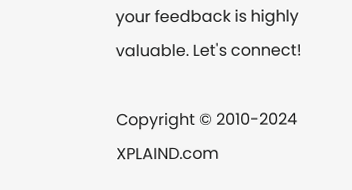your feedback is highly valuable. Let's connect!

Copyright © 2010-2024 XPLAIND.com